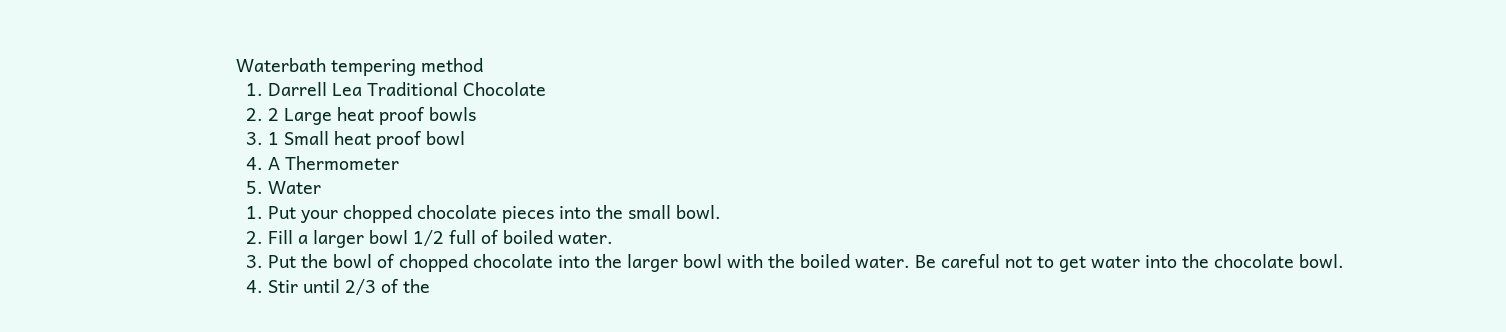Waterbath tempering method
  1. Darrell Lea Traditional Chocolate
  2. 2 Large heat proof bowls
  3. 1 Small heat proof bowl
  4. A Thermometer
  5. Water
  1. Put your chopped chocolate pieces into the small bowl.
  2. Fill a larger bowl 1/2 full of boiled water.
  3. Put the bowl of chopped chocolate into the larger bowl with the boiled water. Be careful not to get water into the chocolate bowl.
  4. Stir until 2/3 of the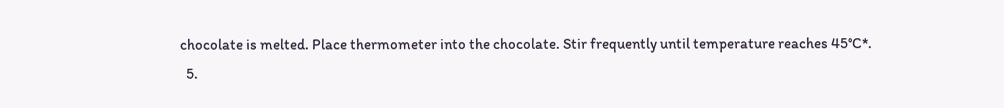chocolate is melted. Place thermometer into the chocolate. Stir frequently until temperature reaches 45°C*.
  5.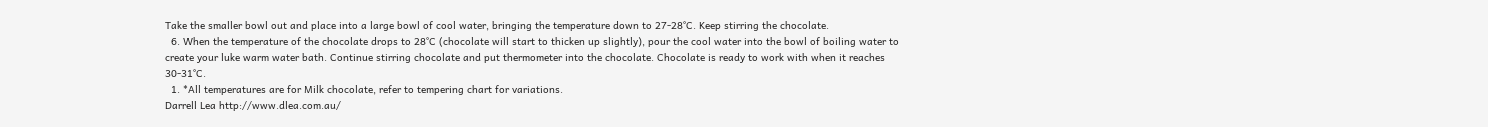Take the smaller bowl out and place into a large bowl of cool water, bringing the temperature down to 27-28°C. Keep stirring the chocolate.
  6. When the temperature of the chocolate drops to 28°C (chocolate will start to thicken up slightly), pour the cool water into the bowl of boiling water to create your luke warm water bath. Continue stirring chocolate and put thermometer into the chocolate. Chocolate is ready to work with when it reaches 30-31°C.
  1. *All temperatures are for Milk chocolate, refer to tempering chart for variations.
Darrell Lea http://www.dlea.com.au/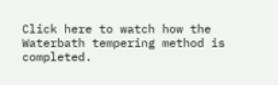Click here to watch how the Waterbath tempering method is completed.